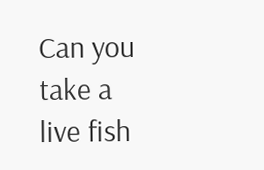Can you take a live fish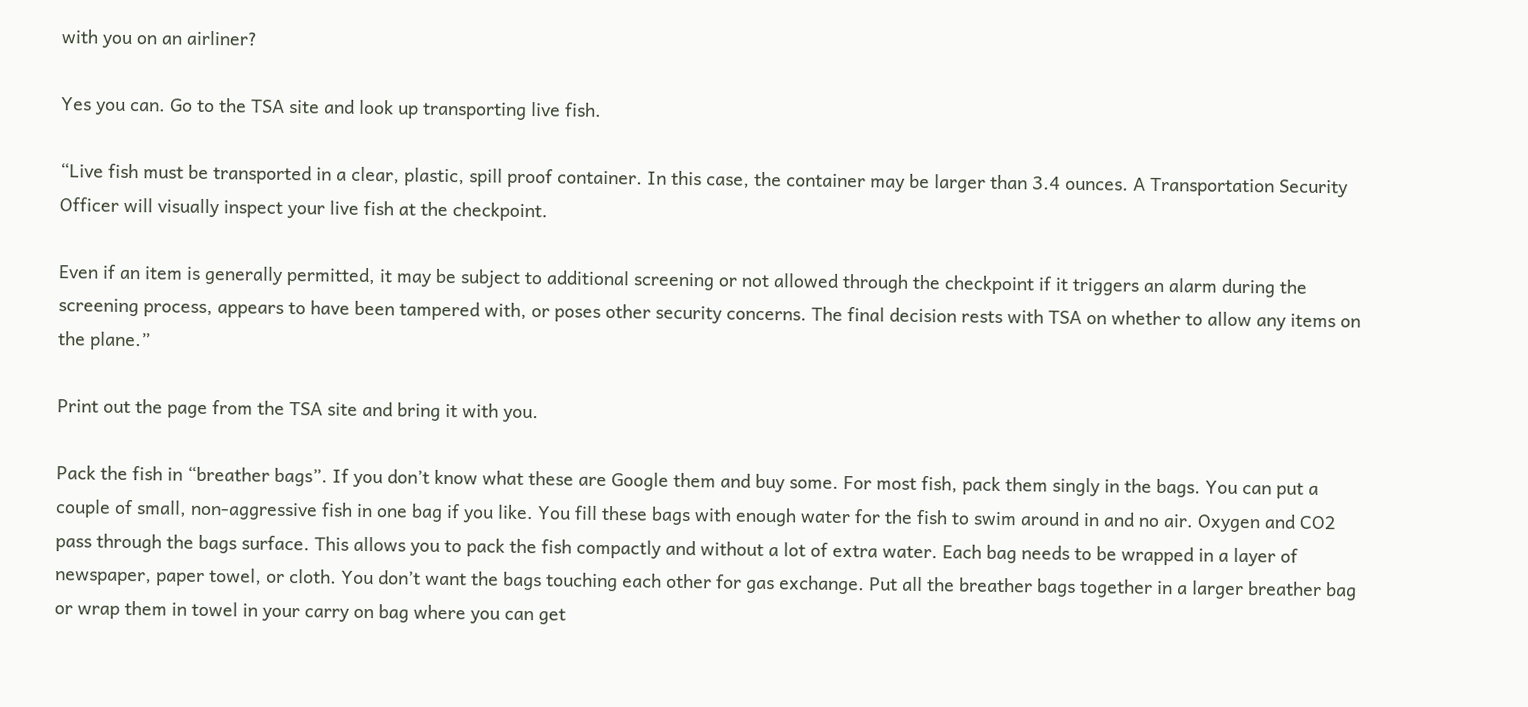with you on an airliner?

Yes you can. Go to the TSA site and look up transporting live fish.

“Live fish must be transported in a clear, plastic, spill proof container. In this case, the container may be larger than 3.4 ounces. A Transportation Security Officer will visually inspect your live fish at the checkpoint.

Even if an item is generally permitted, it may be subject to additional screening or not allowed through the checkpoint if it triggers an alarm during the screening process, appears to have been tampered with, or poses other security concerns. The final decision rests with TSA on whether to allow any items on the plane.”

Print out the page from the TSA site and bring it with you.

Pack the fish in “breather bags”. If you don’t know what these are Google them and buy some. For most fish, pack them singly in the bags. You can put a couple of small, non-aggressive fish in one bag if you like. You fill these bags with enough water for the fish to swim around in and no air. Oxygen and CO2 pass through the bags surface. This allows you to pack the fish compactly and without a lot of extra water. Each bag needs to be wrapped in a layer of newspaper, paper towel, or cloth. You don’t want the bags touching each other for gas exchange. Put all the breather bags together in a larger breather bag or wrap them in towel in your carry on bag where you can get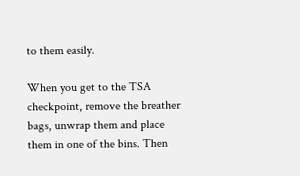to them easily.

When you get to the TSA checkpoint, remove the breather bags, unwrap them and place them in one of the bins. Then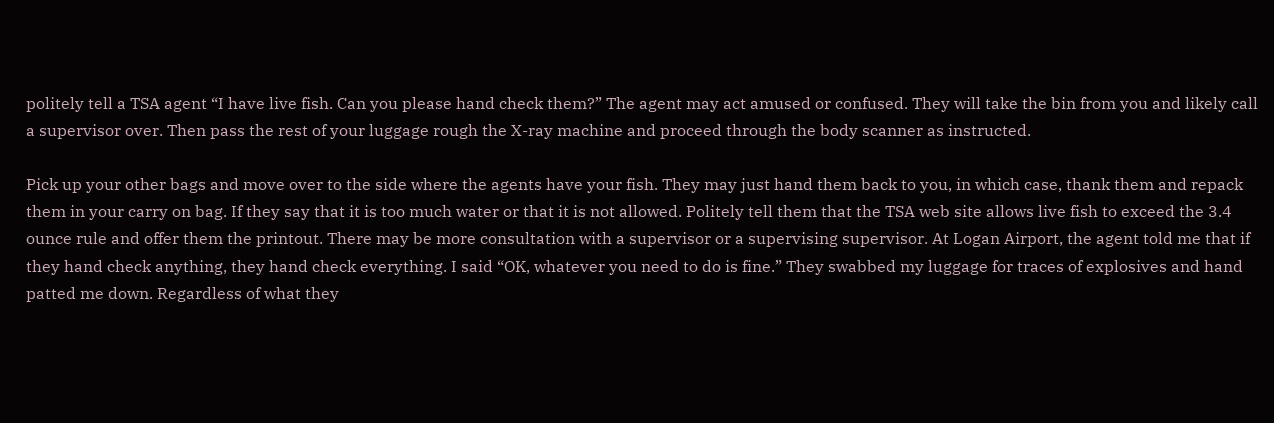politely tell a TSA agent “I have live fish. Can you please hand check them?” The agent may act amused or confused. They will take the bin from you and likely call a supervisor over. Then pass the rest of your luggage rough the X-ray machine and proceed through the body scanner as instructed.

Pick up your other bags and move over to the side where the agents have your fish. They may just hand them back to you, in which case, thank them and repack them in your carry on bag. If they say that it is too much water or that it is not allowed. Politely tell them that the TSA web site allows live fish to exceed the 3.4 ounce rule and offer them the printout. There may be more consultation with a supervisor or a supervising supervisor. At Logan Airport, the agent told me that if they hand check anything, they hand check everything. I said “OK, whatever you need to do is fine.” They swabbed my luggage for traces of explosives and hand patted me down. Regardless of what they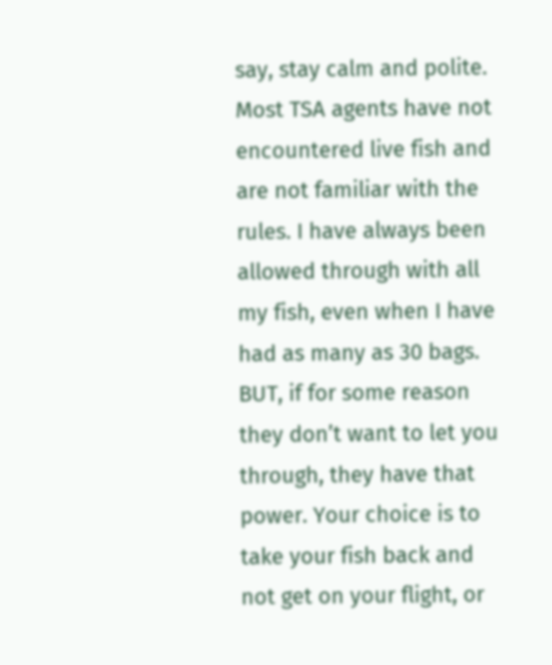say, stay calm and polite. Most TSA agents have not encountered live fish and are not familiar with the rules. I have always been allowed through with all my fish, even when I have had as many as 30 bags. BUT, if for some reason they don’t want to let you through, they have that power. Your choice is to take your fish back and not get on your flight, or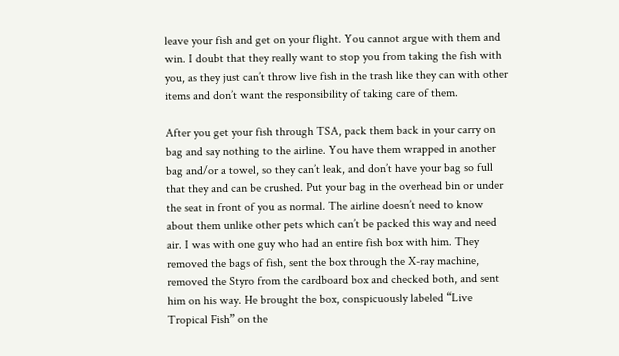leave your fish and get on your flight. You cannot argue with them and win. I doubt that they really want to stop you from taking the fish with you, as they just can’t throw live fish in the trash like they can with other items and don’t want the responsibility of taking care of them.

After you get your fish through TSA, pack them back in your carry on bag and say nothing to the airline. You have them wrapped in another bag and/or a towel, so they can’t leak, and don’t have your bag so full that they and can be crushed. Put your bag in the overhead bin or under the seat in front of you as normal. The airline doesn’t need to know about them unlike other pets which can’t be packed this way and need air. I was with one guy who had an entire fish box with him. They removed the bags of fish, sent the box through the X-ray machine, removed the Styro from the cardboard box and checked both, and sent him on his way. He brought the box, conspicuously labeled “Live Tropical Fish” on the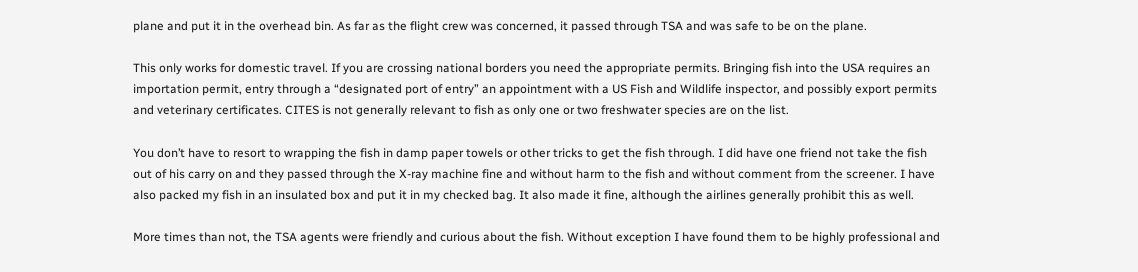plane and put it in the overhead bin. As far as the flight crew was concerned, it passed through TSA and was safe to be on the plane.

This only works for domestic travel. If you are crossing national borders you need the appropriate permits. Bringing fish into the USA requires an importation permit, entry through a “designated port of entry” an appointment with a US Fish and Wildlife inspector, and possibly export permits and veterinary certificates. CITES is not generally relevant to fish as only one or two freshwater species are on the list.

You don’t have to resort to wrapping the fish in damp paper towels or other tricks to get the fish through. I did have one friend not take the fish out of his carry on and they passed through the X-ray machine fine and without harm to the fish and without comment from the screener. I have also packed my fish in an insulated box and put it in my checked bag. It also made it fine, although the airlines generally prohibit this as well.

More times than not, the TSA agents were friendly and curious about the fish. Without exception I have found them to be highly professional and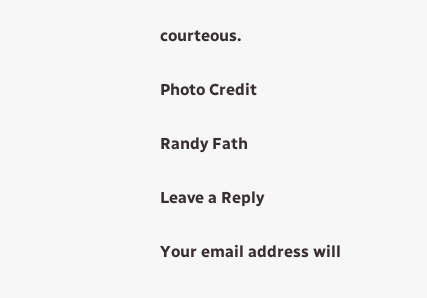courteous.

Photo Credit

Randy Fath

Leave a Reply

Your email address will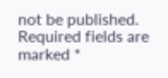not be published. Required fields are marked *